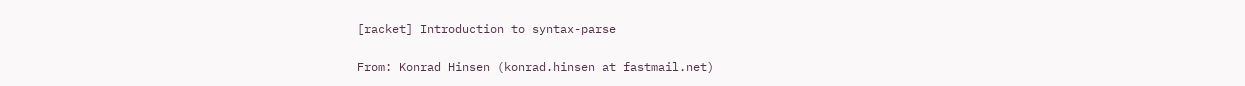[racket] Introduction to syntax-parse

From: Konrad Hinsen (konrad.hinsen at fastmail.net)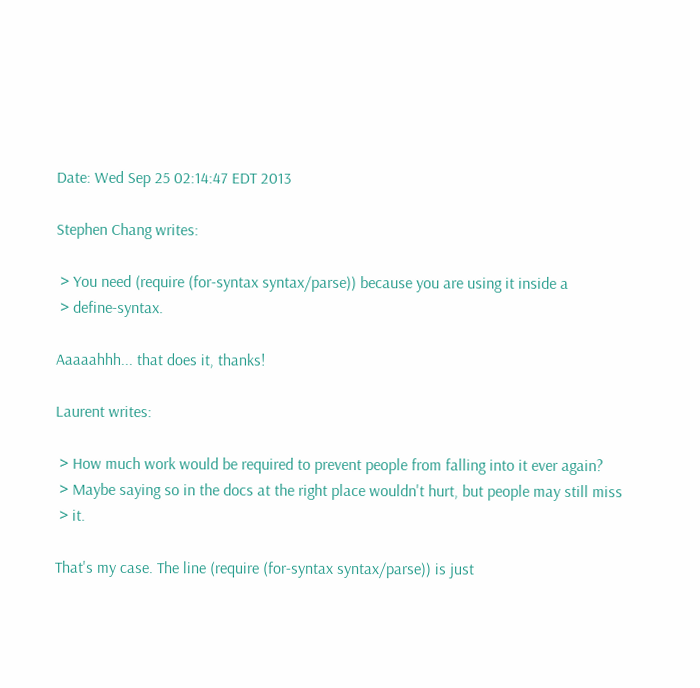Date: Wed Sep 25 02:14:47 EDT 2013

Stephen Chang writes:

 > You need (require (for-syntax syntax/parse)) because you are using it inside a
 > define-syntax.

Aaaaahhh... that does it, thanks!

Laurent writes:

 > How much work would be required to prevent people from falling into it ever again?
 > Maybe saying so in the docs at the right place wouldn't hurt, but people may still miss
 > it.

That's my case. The line (require (for-syntax syntax/parse)) is just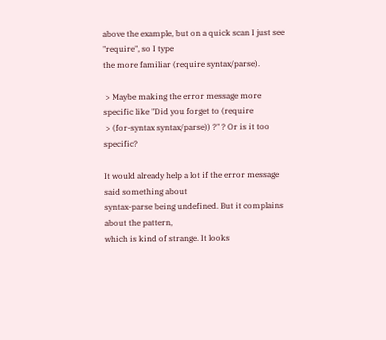above the example, but on a quick scan I just see "require", so I type
the more familiar (require syntax/parse).

 > Maybe making the error message more specific like "Did you forget to (require
 > (for-syntax syntax/parse)) ?" ? Or is it too specific?

It would already help a lot if the error message said something about
syntax-parse being undefined. But it complains about the pattern,
which is kind of strange. It looks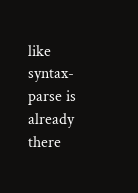like syntax-parse is already there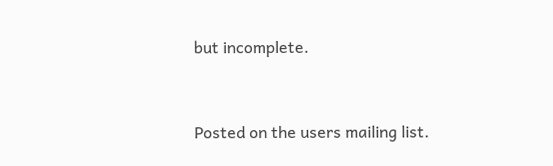but incomplete.


Posted on the users mailing list.